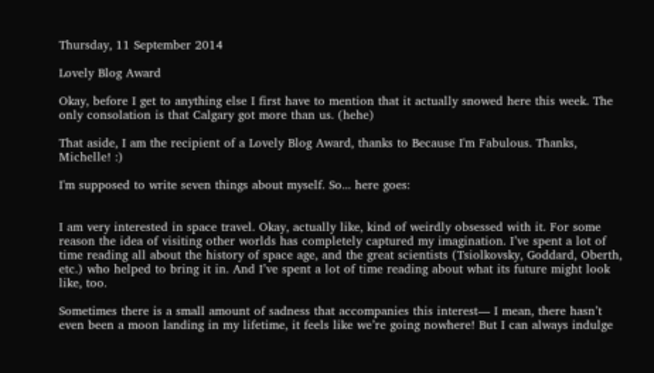Thursday, 11 September 2014

Lovely Blog Award

Okay, before I get to anything else I first have to mention that it actually snowed here this week. The only consolation is that Calgary got more than us. (hehe)

That aside, I am the recipient of a Lovely Blog Award, thanks to Because I'm Fabulous. Thanks, Michelle! :)

I'm supposed to write seven things about myself. So... here goes:


I am very interested in space travel. Okay, actually like, kind of weirdly obsessed with it. For some reason the idea of visiting other worlds has completely captured my imagination. I’ve spent a lot of time reading all about the history of space age, and the great scientists (Tsiolkovsky, Goddard, Oberth, etc.) who helped to bring it in. And I’ve spent a lot of time reading about what its future might look like, too.

Sometimes there is a small amount of sadness that accompanies this interest— I mean, there hasn’t even been a moon landing in my lifetime, it feels like we’re going nowhere! But I can always indulge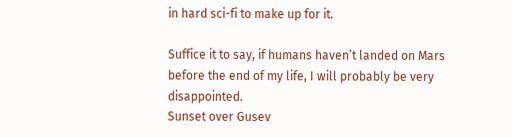in hard sci-fi to make up for it.

Suffice it to say, if humans haven’t landed on Mars before the end of my life, I will probably be very disappointed.
Sunset over Gusev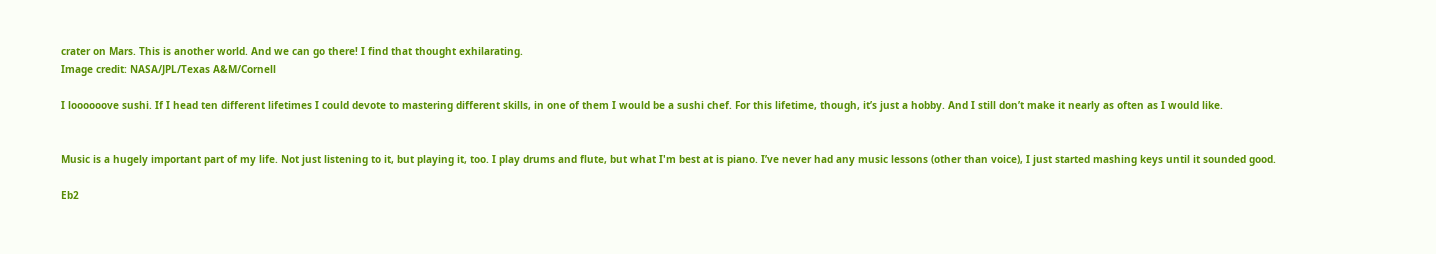crater on Mars. This is another world. And we can go there! I find that thought exhilarating.
Image credit: NASA/JPL/Texas A&M/Cornell

I loooooove sushi. If I head ten different lifetimes I could devote to mastering different skills, in one of them I would be a sushi chef. For this lifetime, though, it’s just a hobby. And I still don’t make it nearly as often as I would like.


Music is a hugely important part of my life. Not just listening to it, but playing it, too. I play drums and flute, but what I'm best at is piano. I’ve never had any music lessons (other than voice), I just started mashing keys until it sounded good.

Eb2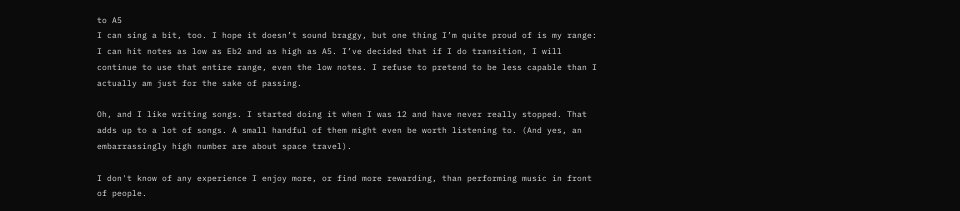to A5
I can sing a bit, too. I hope it doesn’t sound braggy, but one thing I’m quite proud of is my range: I can hit notes as low as Eb2 and as high as A5. I’ve decided that if I do transition, I will continue to use that entire range, even the low notes. I refuse to pretend to be less capable than I actually am just for the sake of passing.

Oh, and I like writing songs. I started doing it when I was 12 and have never really stopped. That adds up to a lot of songs. A small handful of them might even be worth listening to. (And yes, an embarrassingly high number are about space travel).

I don't know of any experience I enjoy more, or find more rewarding, than performing music in front of people.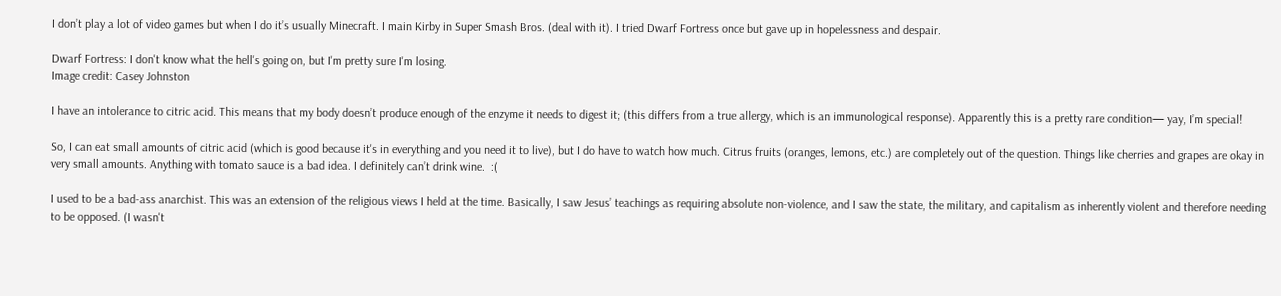I don’t play a lot of video games but when I do it’s usually Minecraft. I main Kirby in Super Smash Bros. (deal with it). I tried Dwarf Fortress once but gave up in hopelessness and despair.

Dwarf Fortress: I don't know what the hell's going on, but I'm pretty sure I'm losing.
Image credit: Casey Johnston

I have an intolerance to citric acid. This means that my body doesn’t produce enough of the enzyme it needs to digest it; (this differs from a true allergy, which is an immunological response). Apparently this is a pretty rare condition— yay, I’m special!

So, I can eat small amounts of citric acid (which is good because it's in everything and you need it to live), but I do have to watch how much. Citrus fruits (oranges, lemons, etc.) are completely out of the question. Things like cherries and grapes are okay in very small amounts. Anything with tomato sauce is a bad idea. I definitely can’t drink wine.  :(

I used to be a bad-ass anarchist. This was an extension of the religious views I held at the time. Basically, I saw Jesus’ teachings as requiring absolute non-violence, and I saw the state, the military, and capitalism as inherently violent and therefore needing to be opposed. (I wasn't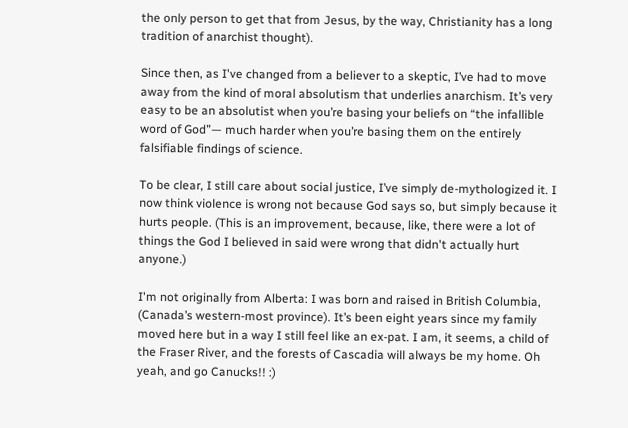the only person to get that from Jesus, by the way, Christianity has a long tradition of anarchist thought).

Since then, as I've changed from a believer to a skeptic, I’ve had to move away from the kind of moral absolutism that underlies anarchism. It’s very easy to be an absolutist when you’re basing your beliefs on “the infallible word of God”— much harder when you’re basing them on the entirely falsifiable findings of science.

To be clear, I still care about social justice, I’ve simply de-mythologized it. I now think violence is wrong not because God says so, but simply because it hurts people. (This is an improvement, because, like, there were a lot of things the God I believed in said were wrong that didn't actually hurt anyone.)

I'm not originally from Alberta: I was born and raised in British Columbia, (Canada’s western-most province). It’s been eight years since my family moved here but in a way I still feel like an ex-pat. I am, it seems, a child of the Fraser River, and the forests of Cascadia will always be my home. Oh yeah, and go Canucks!! :)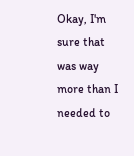Okay, I'm sure that was way more than I needed to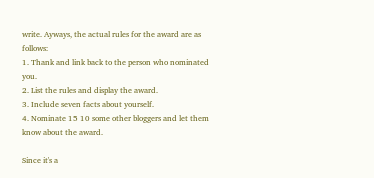write. Ayways, the actual rules for the award are as follows:
1. Thank and link back to the person who nominated you.
2. List the rules and display the award.
3. Include seven facts about yourself.
4. Nominate 15 10 some other bloggers and let them know about the award.

Since it's a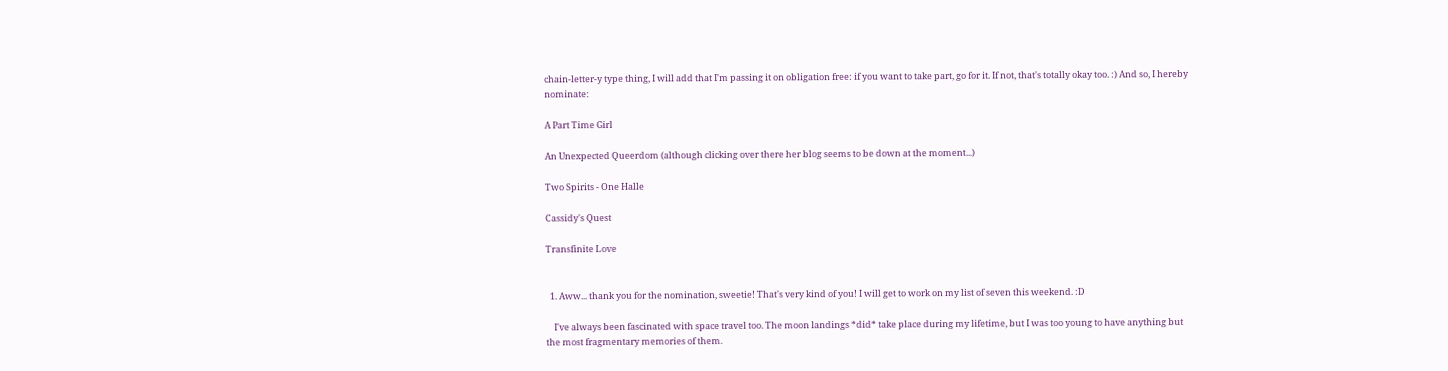chain-letter-y type thing, I will add that I'm passing it on obligation free: if you want to take part, go for it. If not, that's totally okay too. :) And so, I hereby nominate:

A Part Time Girl

An Unexpected Queerdom (although clicking over there her blog seems to be down at the moment...)

Two Spirits - One Halle

Cassidy's Quest

Transfinite Love


  1. Aww... thank you for the nomination, sweetie! That's very kind of you! I will get to work on my list of seven this weekend. :D

    I've always been fascinated with space travel too. The moon landings *did* take place during my lifetime, but I was too young to have anything but the most fragmentary memories of them.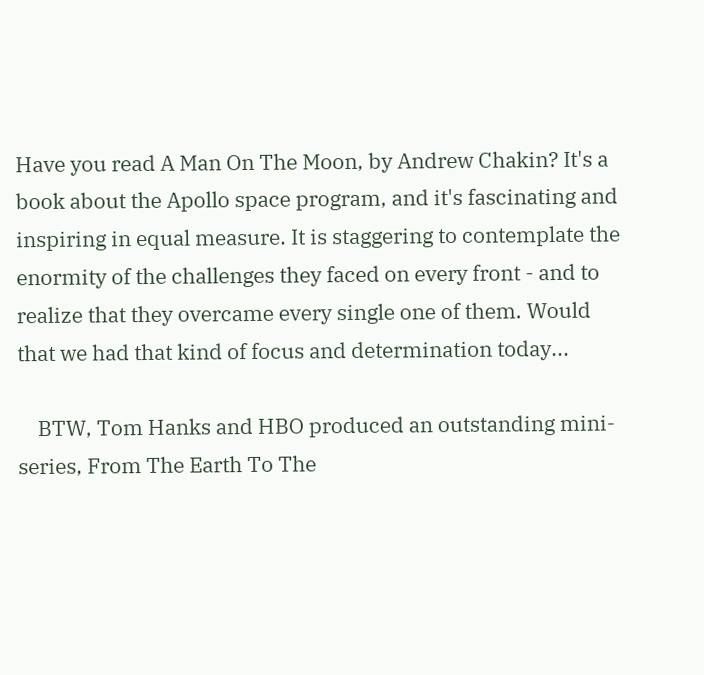Have you read A Man On The Moon, by Andrew Chakin? It's a book about the Apollo space program, and it's fascinating and inspiring in equal measure. It is staggering to contemplate the enormity of the challenges they faced on every front - and to realize that they overcame every single one of them. Would that we had that kind of focus and determination today...

    BTW, Tom Hanks and HBO produced an outstanding mini-series, From The Earth To The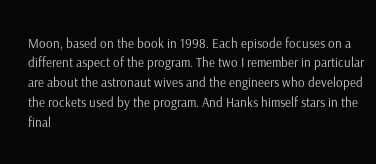Moon, based on the book in 1998. Each episode focuses on a different aspect of the program. The two I remember in particular are about the astronaut wives and the engineers who developed the rockets used by the program. And Hanks himself stars in the final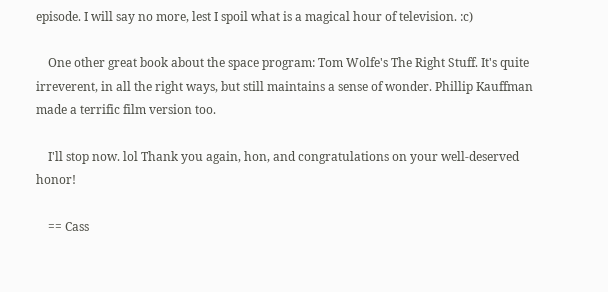episode. I will say no more, lest I spoil what is a magical hour of television. :c)

    One other great book about the space program: Tom Wolfe's The Right Stuff. It's quite irreverent, in all the right ways, but still maintains a sense of wonder. Phillip Kauffman made a terrific film version too.

    I'll stop now. lol Thank you again, hon, and congratulations on your well-deserved honor!

    == Cass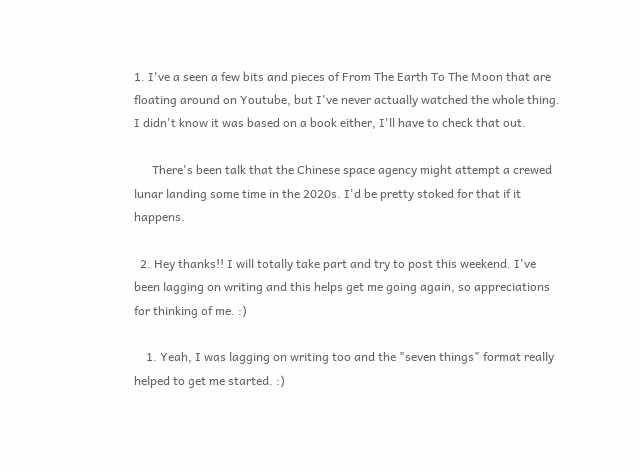1. I've a seen a few bits and pieces of From The Earth To The Moon that are floating around on Youtube, but I've never actually watched the whole thing. I didn't know it was based on a book either, I'll have to check that out.

      There's been talk that the Chinese space agency might attempt a crewed lunar landing some time in the 2020s. I'd be pretty stoked for that if it happens.

  2. Hey thanks!! I will totally take part and try to post this weekend. I've been lagging on writing and this helps get me going again, so appreciations for thinking of me. :)

    1. Yeah, I was lagging on writing too and the "seven things" format really helped to get me started. :)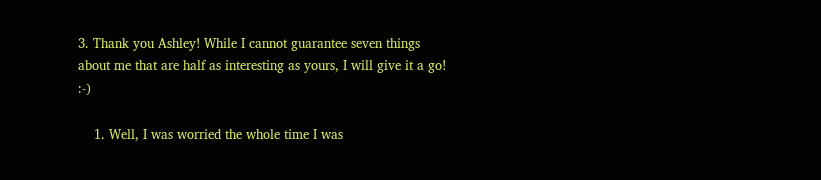3. Thank you Ashley! While I cannot guarantee seven things about me that are half as interesting as yours, I will give it a go! :-)

    1. Well, I was worried the whole time I was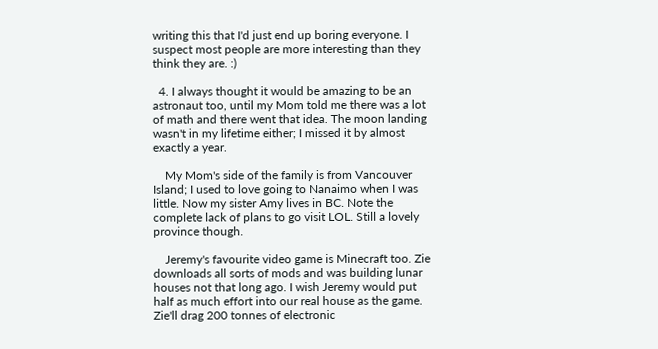writing this that I'd just end up boring everyone. I suspect most people are more interesting than they think they are. :)

  4. I always thought it would be amazing to be an astronaut too, until my Mom told me there was a lot of math and there went that idea. The moon landing wasn't in my lifetime either; I missed it by almost exactly a year.

    My Mom's side of the family is from Vancouver Island; I used to love going to Nanaimo when I was little. Now my sister Amy lives in BC. Note the complete lack of plans to go visit LOL. Still a lovely province though.

    Jeremy's favourite video game is Minecraft too. Zie downloads all sorts of mods and was building lunar houses not that long ago. I wish Jeremy would put half as much effort into our real house as the game. Zie'll drag 200 tonnes of electronic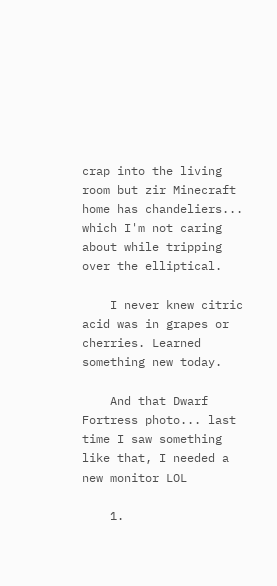crap into the living room but zir Minecraft home has chandeliers... which I'm not caring about while tripping over the elliptical.

    I never knew citric acid was in grapes or cherries. Learned something new today.

    And that Dwarf Fortress photo... last time I saw something like that, I needed a new monitor LOL

    1.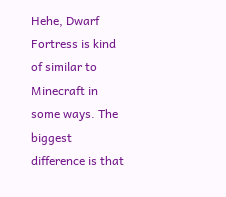Hehe, Dwarf Fortress is kind of similar to Minecraft in some ways. The biggest difference is that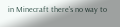in Minecraft there's no way to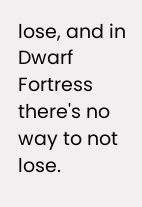lose, and in Dwarf Fortress there's no way to not lose.